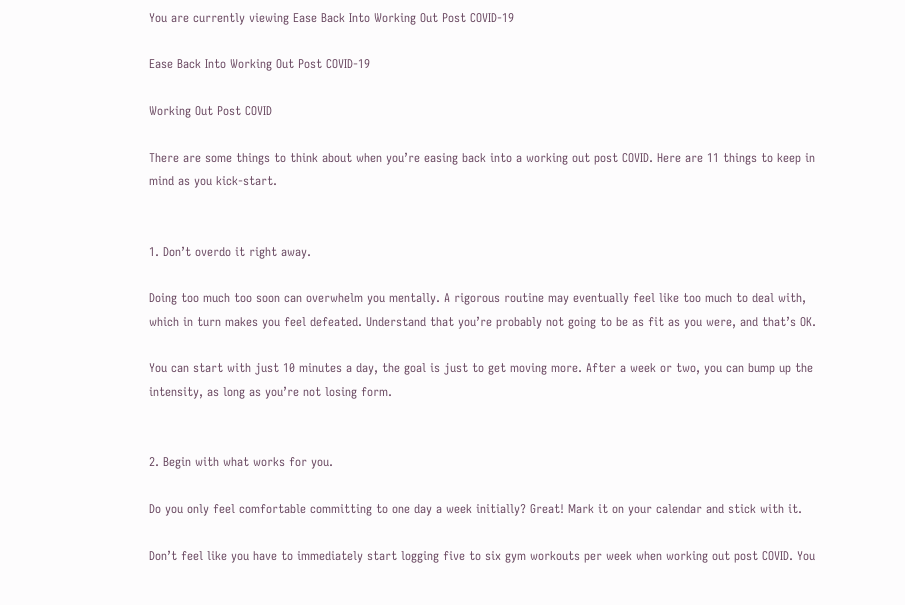You are currently viewing Ease Back Into Working Out Post COVID-19

Ease Back Into Working Out Post COVID-19

Working Out Post COVID

There are some things to think about when you’re easing back into a working out post COVID. Here are 11 things to keep in mind as you kick-start.


1. Don’t overdo it right away.

Doing too much too soon can overwhelm you mentally. A rigorous routine may eventually feel like too much to deal with, which in turn makes you feel defeated. Understand that you’re probably not going to be as fit as you were, and that’s OK.

You can start with just 10 minutes a day, the goal is just to get moving more. After a week or two, you can bump up the intensity, as long as you’re not losing form.


2. Begin with what works for you.

Do you only feel comfortable committing to one day a week initially? Great! Mark it on your calendar and stick with it.

Don’t feel like you have to immediately start logging five to six gym workouts per week when working out post COVID. You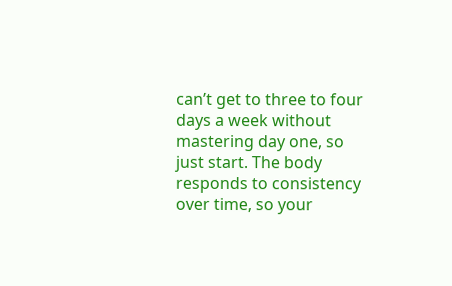can’t get to three to four days a week without mastering day one, so just start. The body responds to consistency over time, so your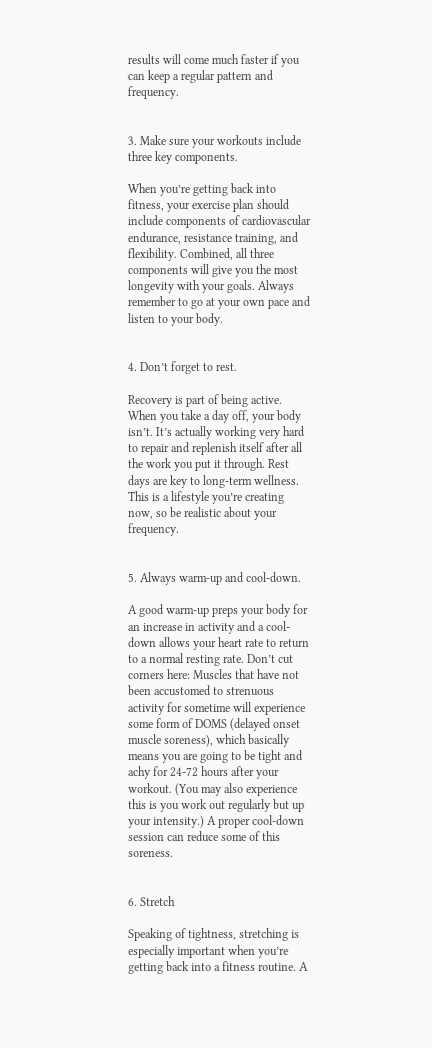results will come much faster if you can keep a regular pattern and frequency.


3. Make sure your workouts include three key components.

When you’re getting back into fitness, your exercise plan should include components of cardiovascular endurance, resistance training, and flexibility. Combined, all three components will give you the most longevity with your goals. Always remember to go at your own pace and listen to your body.


4. Don’t forget to rest.

Recovery is part of being active. When you take a day off, your body isn’t. It’s actually working very hard to repair and replenish itself after all the work you put it through. Rest days are key to long-term wellness. This is a lifestyle you’re creating now, so be realistic about your frequency.


5. Always warm-up and cool-down.

A good warm-up preps your body for an increase in activity and a cool-down allows your heart rate to return to a normal resting rate. Don’t cut corners here: Muscles that have not been accustomed to strenuous activity for sometime will experience some form of DOMS (delayed onset muscle soreness), which basically means you are going to be tight and achy for 24-72 hours after your workout. (You may also experience this is you work out regularly but up your intensity.) A proper cool-down session can reduce some of this soreness.


6. Stretch

Speaking of tightness, stretching is especially important when you’re getting back into a fitness routine. A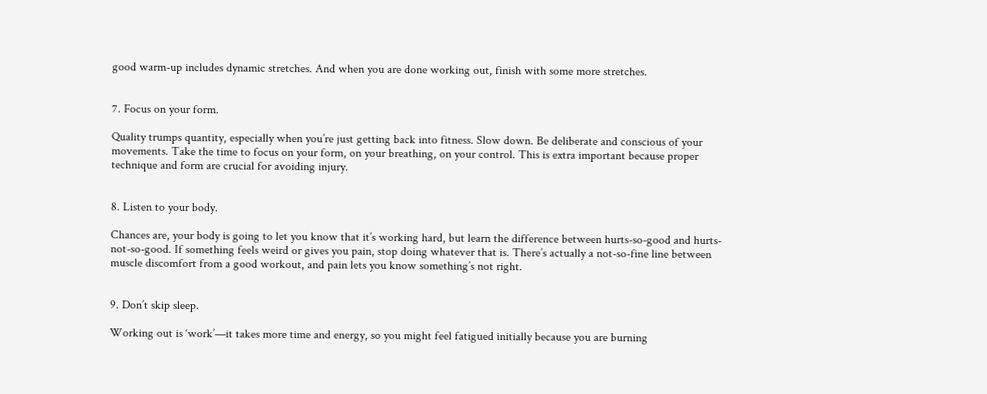good warm-up includes dynamic stretches. And when you are done working out, finish with some more stretches.


7. Focus on your form.

Quality trumps quantity, especially when you’re just getting back into fitness. Slow down. Be deliberate and conscious of your movements. Take the time to focus on your form, on your breathing, on your control. This is extra important because proper technique and form are crucial for avoiding injury.


8. Listen to your body.

Chances are, your body is going to let you know that it’s working hard, but learn the difference between hurts-so-good and hurts-not-so-good. If something feels weird or gives you pain, stop doing whatever that is. There’s actually a not-so-fine line between muscle discomfort from a good workout, and pain lets you know something’s not right.


9. Don’t skip sleep.

Working out is ‘work’—it takes more time and energy, so you might feel fatigued initially because you are burning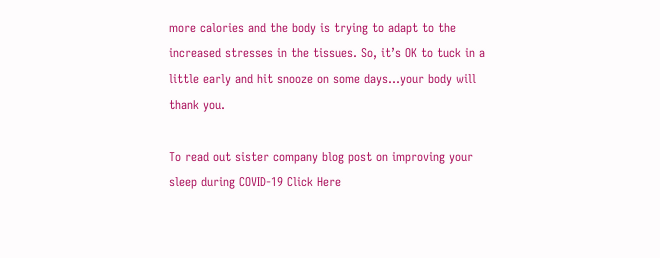more calories and the body is trying to adapt to the increased stresses in the tissues. So, it’s OK to tuck in a little early and hit snooze on some days…your body will thank you.

To read out sister company blog post on improving your sleep during COVID-19 Click Here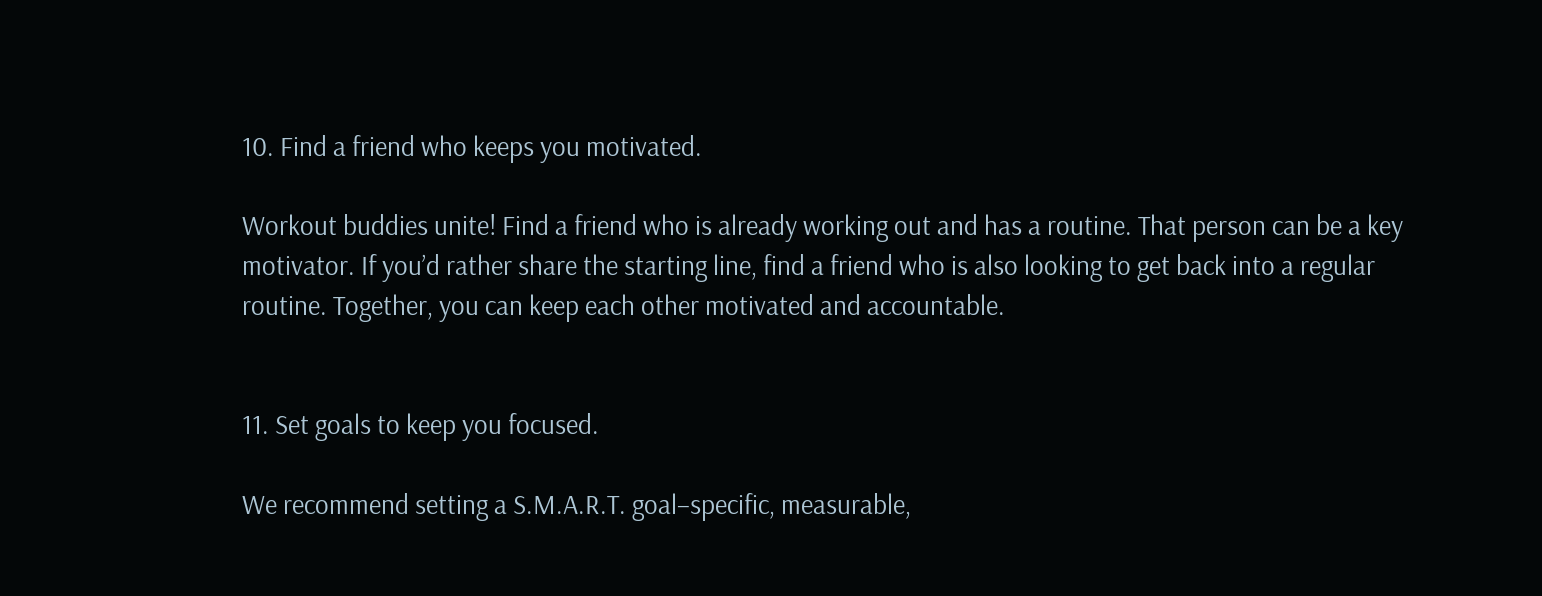10. Find a friend who keeps you motivated.

Workout buddies unite! Find a friend who is already working out and has a routine. That person can be a key motivator. If you’d rather share the starting line, find a friend who is also looking to get back into a regular routine. Together, you can keep each other motivated and accountable.


11. Set goals to keep you focused.

We recommend setting a S.M.A.R.T. goal–specific, measurable,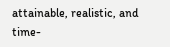attainable, realistic, and time-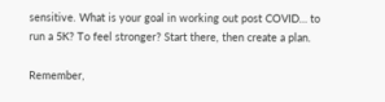sensitive. What is your goal in working out post COVID… to run a 5K? To feel stronger? Start there, then create a plan.

Remember,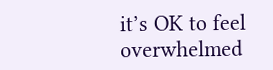it’s OK to feel overwhelmed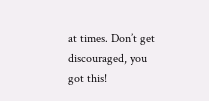at times. Don’t get discouraged, you got this!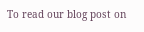To read our blog post on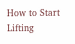How to Start Lifting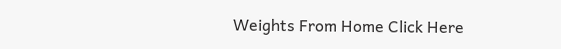Weights From Home Click Here